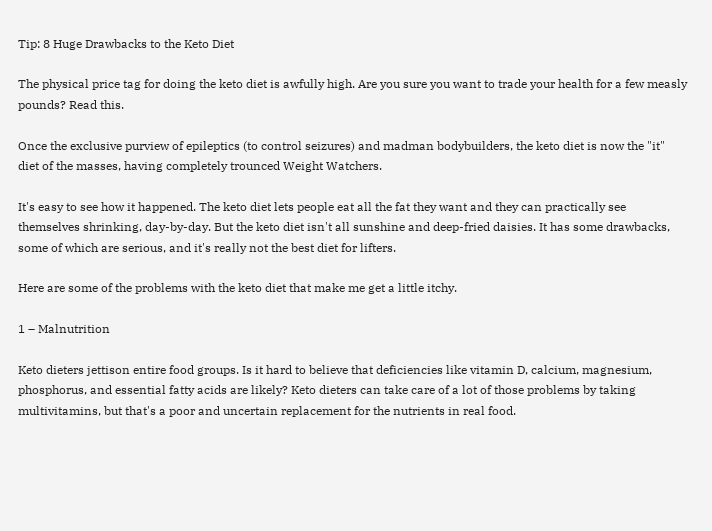Tip: 8 Huge Drawbacks to the Keto Diet

The physical price tag for doing the keto diet is awfully high. Are you sure you want to trade your health for a few measly pounds? Read this.

Once the exclusive purview of epileptics (to control seizures) and madman bodybuilders, the keto diet is now the "it" diet of the masses, having completely trounced Weight Watchers.

It's easy to see how it happened. The keto diet lets people eat all the fat they want and they can practically see themselves shrinking, day-by-day. But the keto diet isn't all sunshine and deep-fried daisies. It has some drawbacks, some of which are serious, and it's really not the best diet for lifters.

Here are some of the problems with the keto diet that make me get a little itchy.

1 – Malnutrition

Keto dieters jettison entire food groups. Is it hard to believe that deficiencies like vitamin D, calcium, magnesium, phosphorus, and essential fatty acids are likely? Keto dieters can take care of a lot of those problems by taking multivitamins, but that's a poor and uncertain replacement for the nutrients in real food.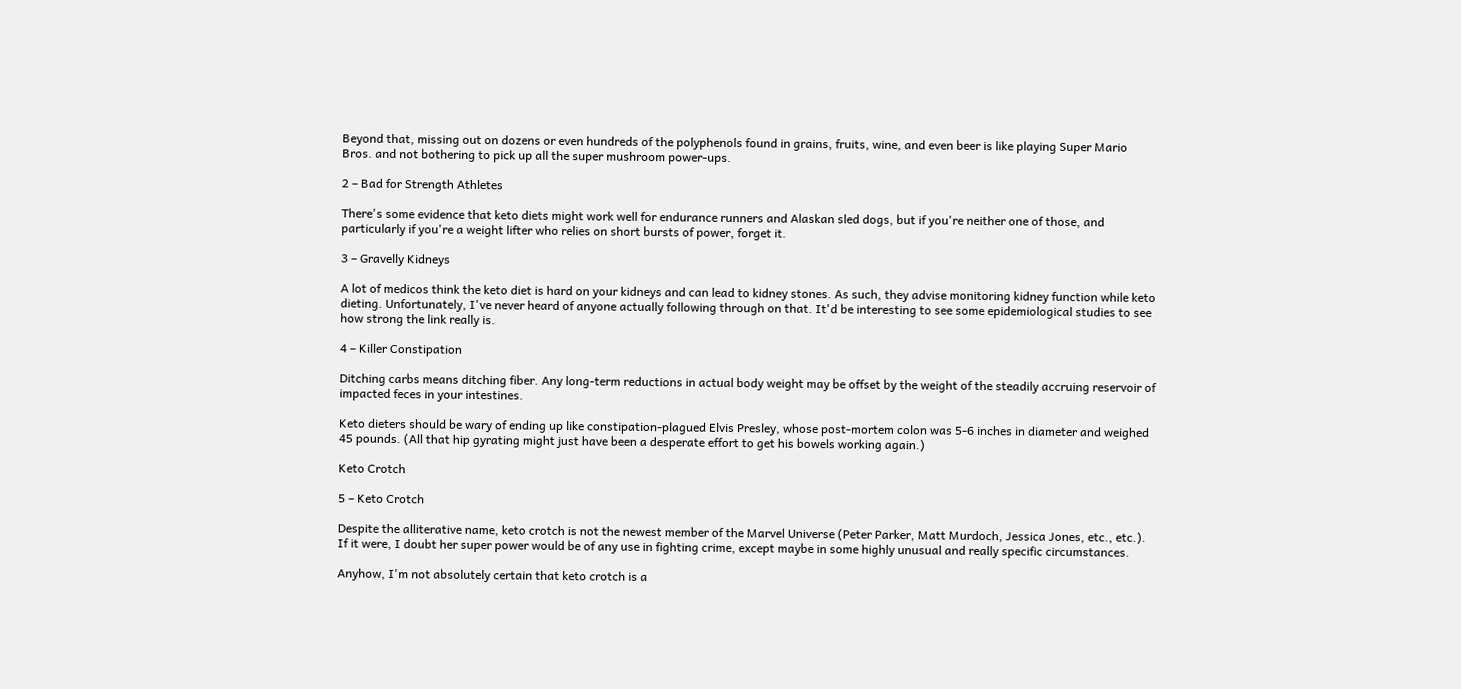Beyond that, missing out on dozens or even hundreds of the polyphenols found in grains, fruits, wine, and even beer is like playing Super Mario Bros. and not bothering to pick up all the super mushroom power-ups.

2 – Bad for Strength Athletes

There's some evidence that keto diets might work well for endurance runners and Alaskan sled dogs, but if you're neither one of those, and particularly if you're a weight lifter who relies on short bursts of power, forget it.

3 – Gravelly Kidneys

A lot of medicos think the keto diet is hard on your kidneys and can lead to kidney stones. As such, they advise monitoring kidney function while keto dieting. Unfortunately, I've never heard of anyone actually following through on that. It'd be interesting to see some epidemiological studies to see how strong the link really is.

4 – Killer Constipation

Ditching carbs means ditching fiber. Any long-term reductions in actual body weight may be offset by the weight of the steadily accruing reservoir of impacted feces in your intestines.

Keto dieters should be wary of ending up like constipation-plagued Elvis Presley, whose post-mortem colon was 5-6 inches in diameter and weighed 45 pounds. (All that hip gyrating might just have been a desperate effort to get his bowels working again.)

Keto Crotch

5 – Keto Crotch

Despite the alliterative name, keto crotch is not the newest member of the Marvel Universe (Peter Parker, Matt Murdoch, Jessica Jones, etc., etc.). If it were, I doubt her super power would be of any use in fighting crime, except maybe in some highly unusual and really specific circumstances.

Anyhow, I'm not absolutely certain that keto crotch is a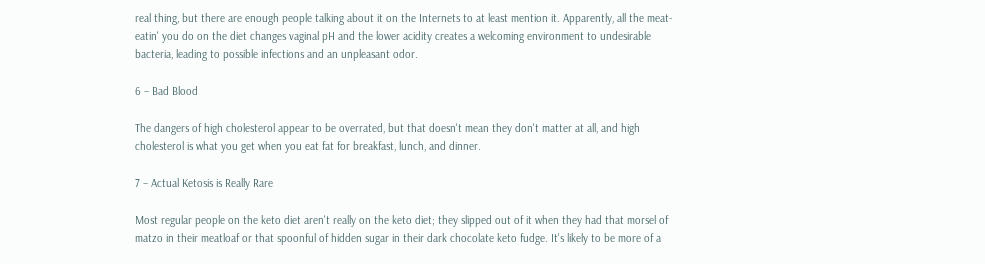real thing, but there are enough people talking about it on the Internets to at least mention it. Apparently, all the meat-eatin' you do on the diet changes vaginal pH and the lower acidity creates a welcoming environment to undesirable bacteria, leading to possible infections and an unpleasant odor.

6 – Bad Blood

The dangers of high cholesterol appear to be overrated, but that doesn't mean they don't matter at all, and high cholesterol is what you get when you eat fat for breakfast, lunch, and dinner.

7 – Actual Ketosis is Really Rare

Most regular people on the keto diet aren't really on the keto diet; they slipped out of it when they had that morsel of matzo in their meatloaf or that spoonful of hidden sugar in their dark chocolate keto fudge. It's likely to be more of a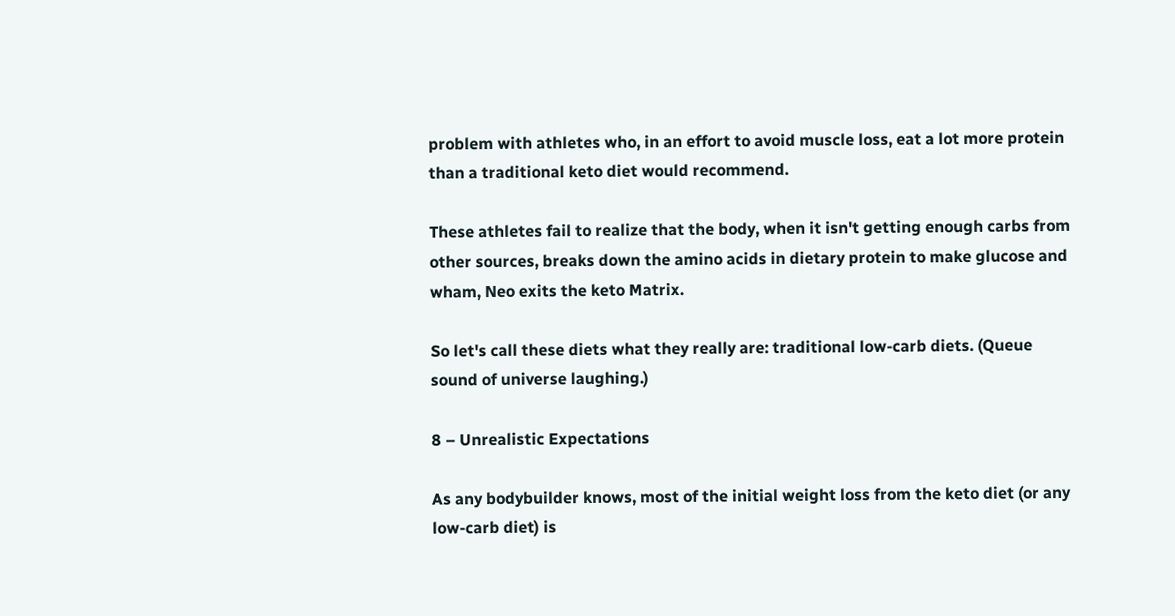problem with athletes who, in an effort to avoid muscle loss, eat a lot more protein than a traditional keto diet would recommend.

These athletes fail to realize that the body, when it isn't getting enough carbs from other sources, breaks down the amino acids in dietary protein to make glucose and wham, Neo exits the keto Matrix.

So let's call these diets what they really are: traditional low-carb diets. (Queue sound of universe laughing.)

8 – Unrealistic Expectations

As any bodybuilder knows, most of the initial weight loss from the keto diet (or any low-carb diet) is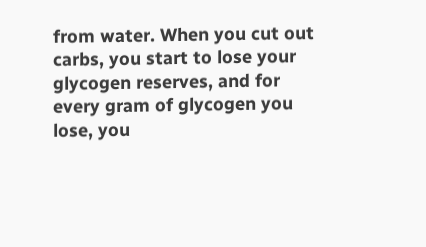from water. When you cut out carbs, you start to lose your glycogen reserves, and for every gram of glycogen you lose, you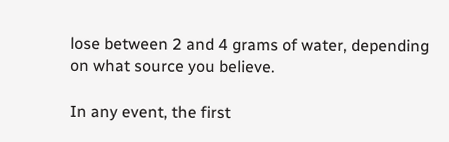lose between 2 and 4 grams of water, depending on what source you believe.

In any event, the first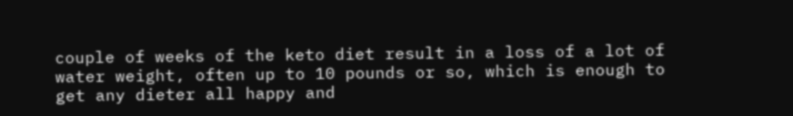couple of weeks of the keto diet result in a loss of a lot of water weight, often up to 10 pounds or so, which is enough to get any dieter all happy and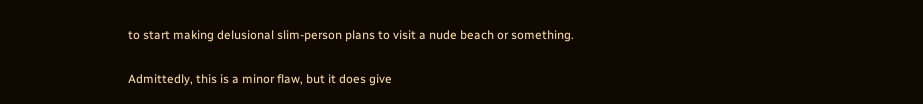to start making delusional slim-person plans to visit a nude beach or something.

Admittedly, this is a minor flaw, but it does give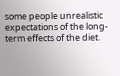some people unrealistic expectations of the long-term effects of the diet.